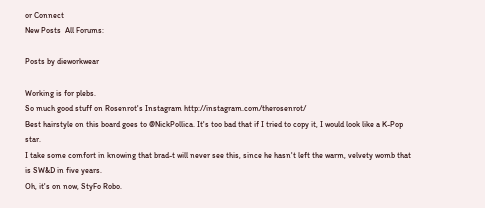or Connect
New Posts  All Forums:

Posts by dieworkwear

Working is for plebs.
So much good stuff on Rosenrot's Instagram http://instagram.com/therosenrot/
Best hairstyle on this board goes to @NickPollica. It's too bad that if I tried to copy it, I would look like a K-Pop star.
I take some comfort in knowing that brad-t will never see this, since he hasn't left the warm, velvety womb that is SW&D in five years.
Oh, it's on now, StyFo Robo.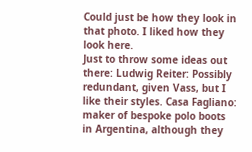Could just be how they look in that photo. I liked how they look here.
Just to throw some ideas out there: Ludwig Reiter: Possibly redundant, given Vass, but I like their styles. Casa Fagliano: maker of bespoke polo boots in Argentina, although they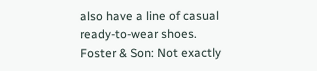also have a line of casual ready-to-wear shoes. Foster & Son: Not exactly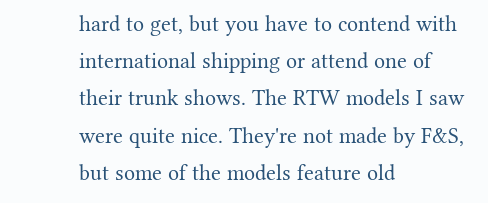hard to get, but you have to contend with international shipping or attend one of their trunk shows. The RTW models I saw were quite nice. They're not made by F&S, but some of the models feature old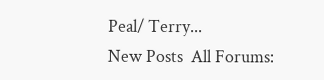Peal/ Terry...
New Posts  All Forums: